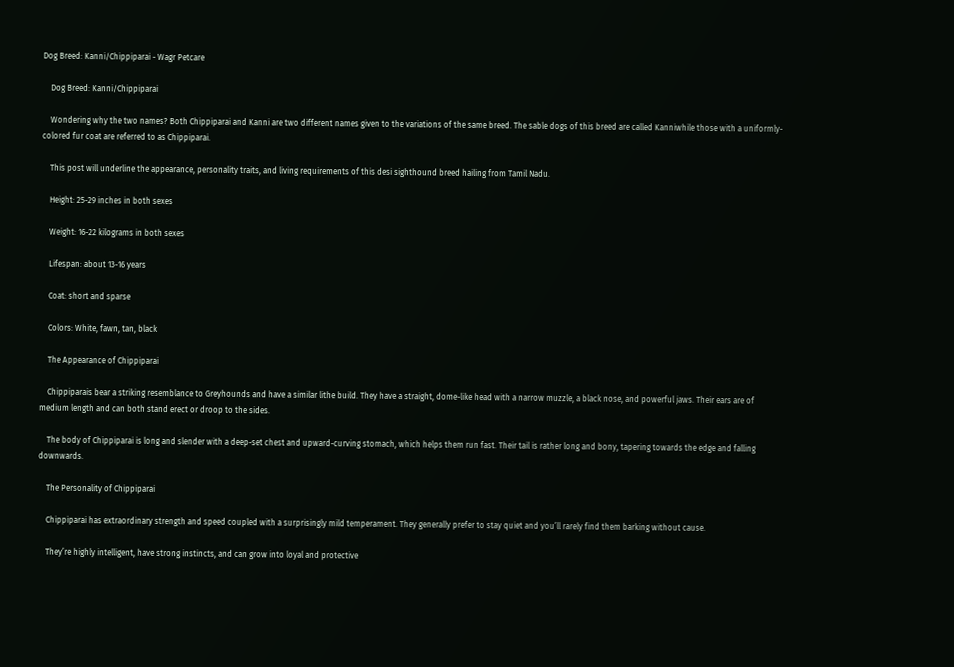Dog Breed: Kanni/Chippiparai - Wagr Petcare

    Dog Breed: Kanni/Chippiparai

    Wondering why the two names? Both Chippiparai and Kanni are two different names given to the variations of the same breed. The sable dogs of this breed are called Kanniwhile those with a uniformly-colored fur coat are referred to as Chippiparai.

    This post will underline the appearance, personality traits, and living requirements of this desi sighthound breed hailing from Tamil Nadu.

    Height: 25-29 inches in both sexes

    Weight: 16-22 kilograms in both sexes

    Lifespan: about 13-16 years

    Coat: short and sparse

    Colors: White, fawn, tan, black

    The Appearance of Chippiparai

    Chippiparais bear a striking resemblance to Greyhounds and have a similar lithe build. They have a straight, dome-like head with a narrow muzzle, a black nose, and powerful jaws. Their ears are of medium length and can both stand erect or droop to the sides.

    The body of Chippiparai is long and slender with a deep-set chest and upward-curving stomach, which helps them run fast. Their tail is rather long and bony, tapering towards the edge and falling downwards.

    The Personality of Chippiparai

    Chippiparai has extraordinary strength and speed coupled with a surprisingly mild temperament. They generally prefer to stay quiet and you’ll rarely find them barking without cause.

    They’re highly intelligent, have strong instincts, and can grow into loyal and protective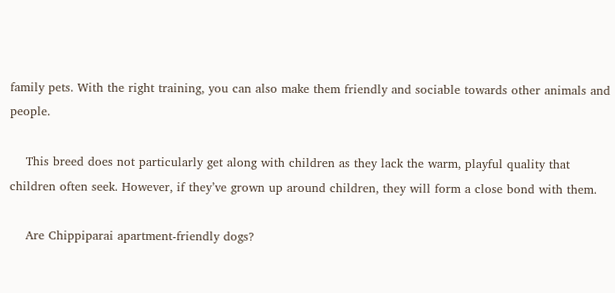family pets. With the right training, you can also make them friendly and sociable towards other animals and people.

    This breed does not particularly get along with children as they lack the warm, playful quality that children often seek. However, if they’ve grown up around children, they will form a close bond with them.

    Are Chippiparai apartment-friendly dogs?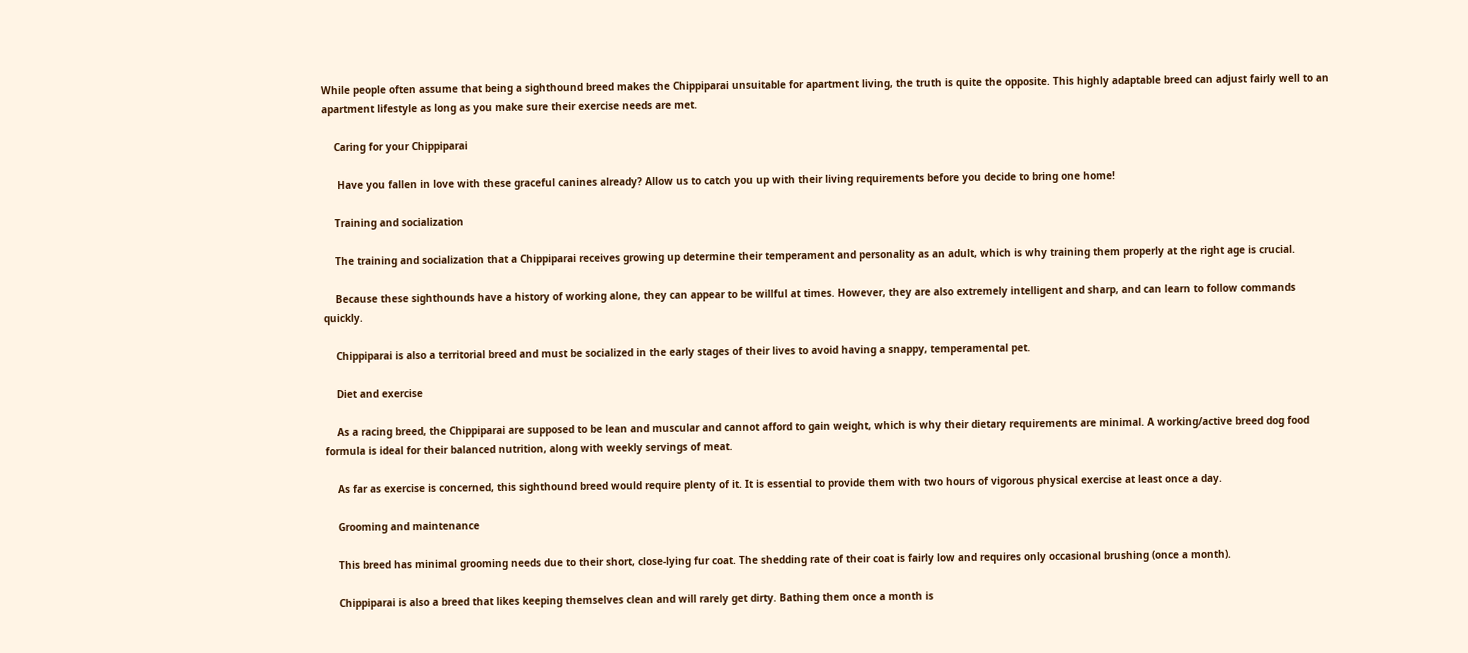While people often assume that being a sighthound breed makes the Chippiparai unsuitable for apartment living, the truth is quite the opposite. This highly adaptable breed can adjust fairly well to an apartment lifestyle as long as you make sure their exercise needs are met.

    Caring for your Chippiparai

     Have you fallen in love with these graceful canines already? Allow us to catch you up with their living requirements before you decide to bring one home!

    Training and socialization

    The training and socialization that a Chippiparai receives growing up determine their temperament and personality as an adult, which is why training them properly at the right age is crucial.

    Because these sighthounds have a history of working alone, they can appear to be willful at times. However, they are also extremely intelligent and sharp, and can learn to follow commands quickly.

    Chippiparai is also a territorial breed and must be socialized in the early stages of their lives to avoid having a snappy, temperamental pet.

    Diet and exercise

    As a racing breed, the Chippiparai are supposed to be lean and muscular and cannot afford to gain weight, which is why their dietary requirements are minimal. A working/active breed dog food formula is ideal for their balanced nutrition, along with weekly servings of meat.

    As far as exercise is concerned, this sighthound breed would require plenty of it. It is essential to provide them with two hours of vigorous physical exercise at least once a day.

    Grooming and maintenance

    This breed has minimal grooming needs due to their short, close-lying fur coat. The shedding rate of their coat is fairly low and requires only occasional brushing (once a month).

    Chippiparai is also a breed that likes keeping themselves clean and will rarely get dirty. Bathing them once a month is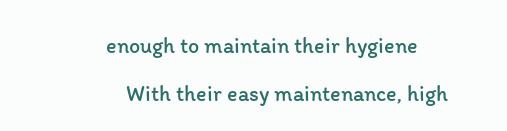enough to maintain their hygiene

    With their easy maintenance, high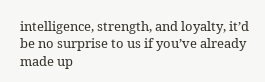intelligence, strength, and loyalty, it’d be no surprise to us if you’ve already made up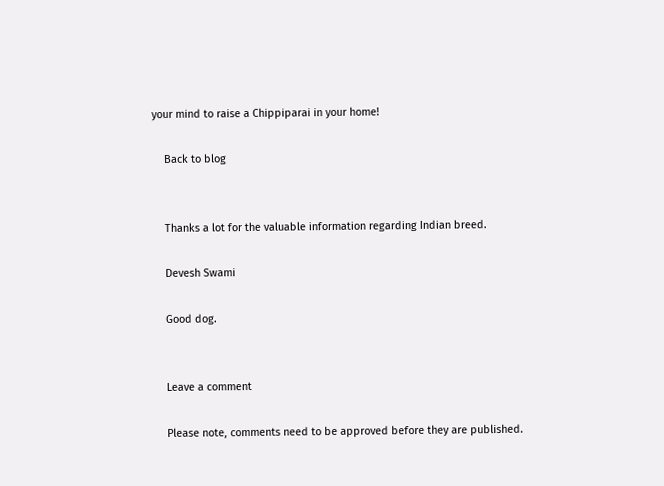your mind to raise a Chippiparai in your home!

    Back to blog


    Thanks a lot for the valuable information regarding Indian breed.

    Devesh Swami

    Good dog.


    Leave a comment

    Please note, comments need to be approved before they are published.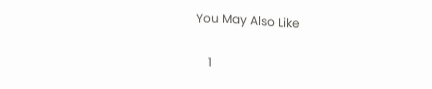You May Also Like

    1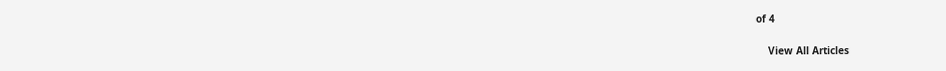of 4

    View All Articles